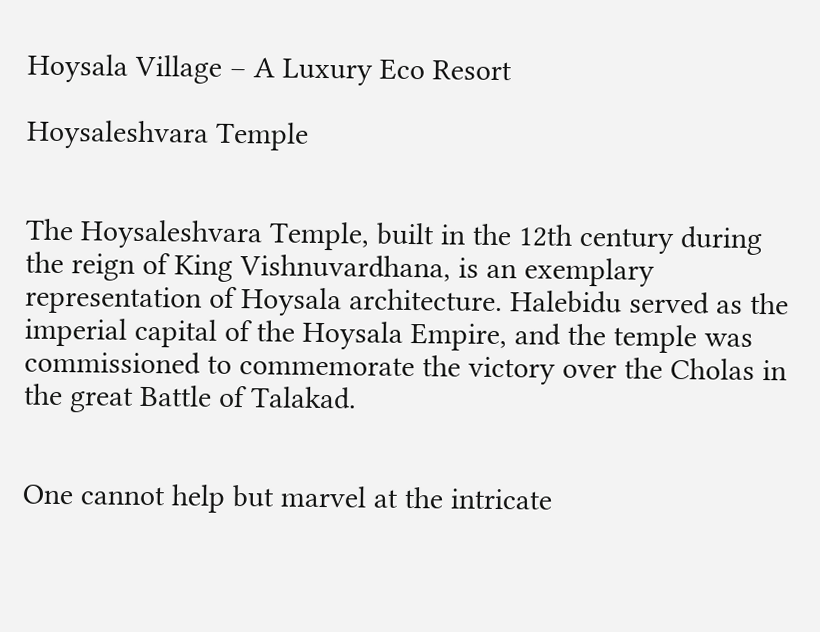Hoysala Village – A Luxury Eco Resort

Hoysaleshvara Temple


The Hoysaleshvara Temple, built in the 12th century during the reign of King Vishnuvardhana, is an exemplary representation of Hoysala architecture. Halebidu served as the imperial capital of the Hoysala Empire, and the temple was commissioned to commemorate the victory over the Cholas in the great Battle of Talakad.


One cannot help but marvel at the intricate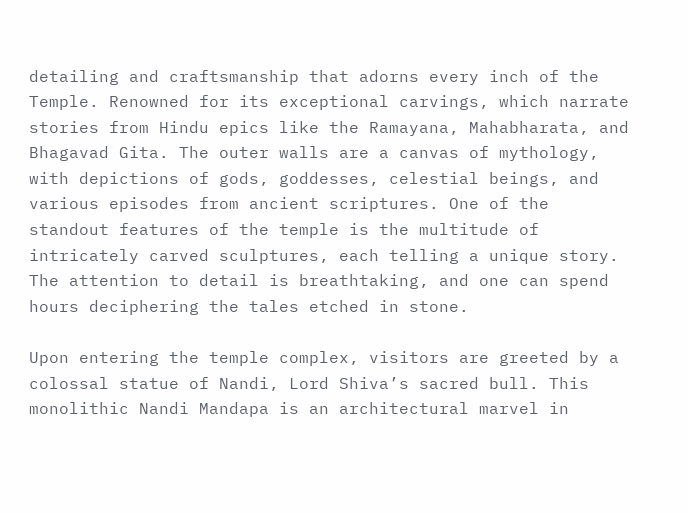detailing and craftsmanship that adorns every inch of the Temple. Renowned for its exceptional carvings, which narrate stories from Hindu epics like the Ramayana, Mahabharata, and Bhagavad Gita. The outer walls are a canvas of mythology, with depictions of gods, goddesses, celestial beings, and various episodes from ancient scriptures. One of the standout features of the temple is the multitude of intricately carved sculptures, each telling a unique story. The attention to detail is breathtaking, and one can spend hours deciphering the tales etched in stone.

Upon entering the temple complex, visitors are greeted by a colossal statue of Nandi, Lord Shiva’s sacred bull. This monolithic Nandi Mandapa is an architectural marvel in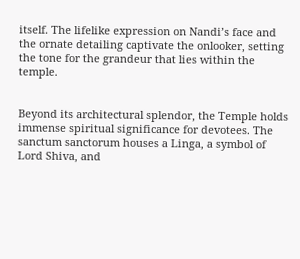itself. The lifelike expression on Nandi’s face and the ornate detailing captivate the onlooker, setting the tone for the grandeur that lies within the temple.


Beyond its architectural splendor, the Temple holds immense spiritual significance for devotees. The sanctum sanctorum houses a Linga, a symbol of Lord Shiva, and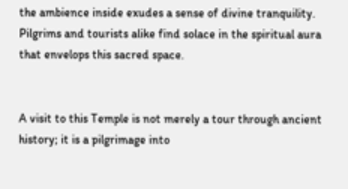the ambience inside exudes a sense of divine tranquility. Pilgrims and tourists alike find solace in the spiritual aura that envelops this sacred space.


A visit to this Temple is not merely a tour through ancient history; it is a pilgrimage into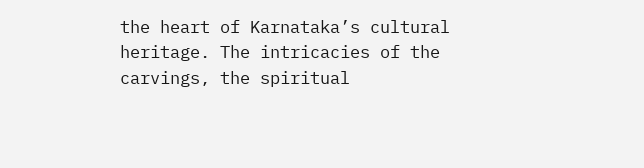the heart of Karnataka’s cultural heritage. The intricacies of the carvings, the spiritual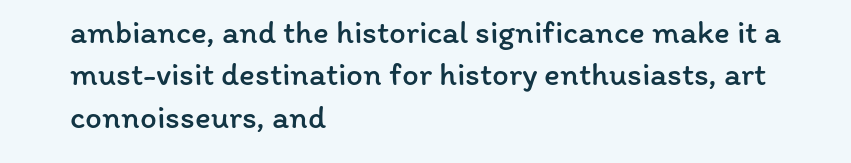ambiance, and the historical significance make it a must-visit destination for history enthusiasts, art connoisseurs, and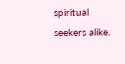spiritual seekers alike.